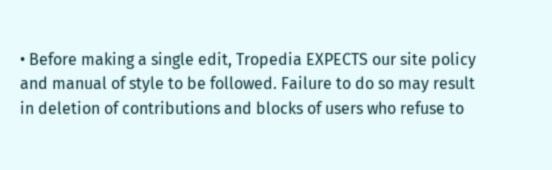• Before making a single edit, Tropedia EXPECTS our site policy and manual of style to be followed. Failure to do so may result in deletion of contributions and blocks of users who refuse to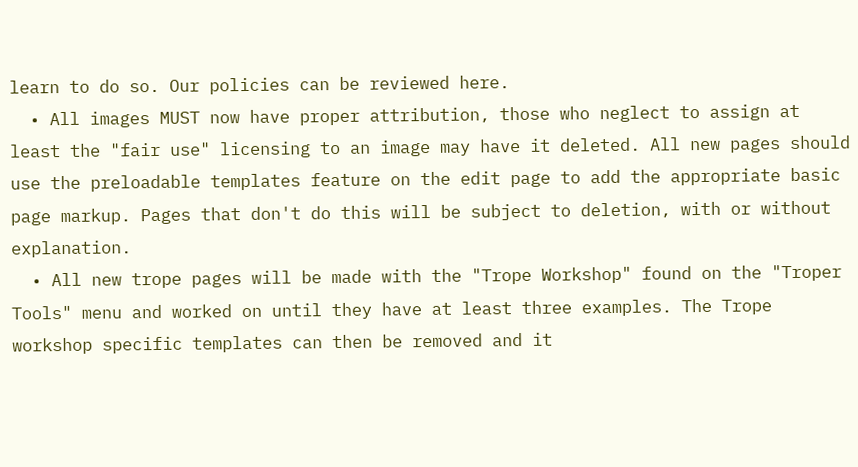learn to do so. Our policies can be reviewed here.
  • All images MUST now have proper attribution, those who neglect to assign at least the "fair use" licensing to an image may have it deleted. All new pages should use the preloadable templates feature on the edit page to add the appropriate basic page markup. Pages that don't do this will be subject to deletion, with or without explanation.
  • All new trope pages will be made with the "Trope Workshop" found on the "Troper Tools" menu and worked on until they have at least three examples. The Trope workshop specific templates can then be removed and it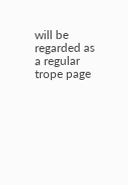will be regarded as a regular trope page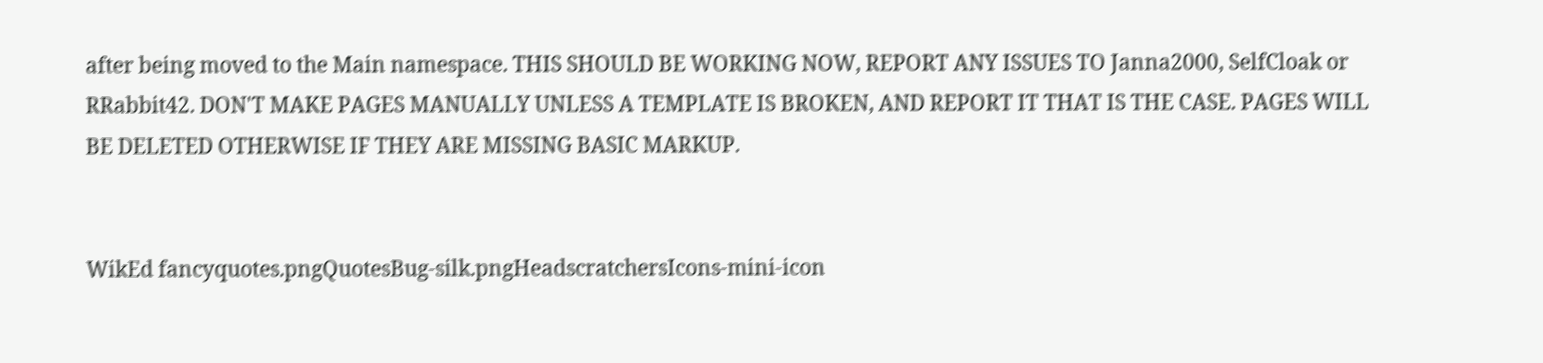after being moved to the Main namespace. THIS SHOULD BE WORKING NOW, REPORT ANY ISSUES TO Janna2000, SelfCloak or RRabbit42. DON'T MAKE PAGES MANUALLY UNLESS A TEMPLATE IS BROKEN, AND REPORT IT THAT IS THE CASE. PAGES WILL BE DELETED OTHERWISE IF THEY ARE MISSING BASIC MARKUP.


WikEd fancyquotes.pngQuotesBug-silk.pngHeadscratchersIcons-mini-icon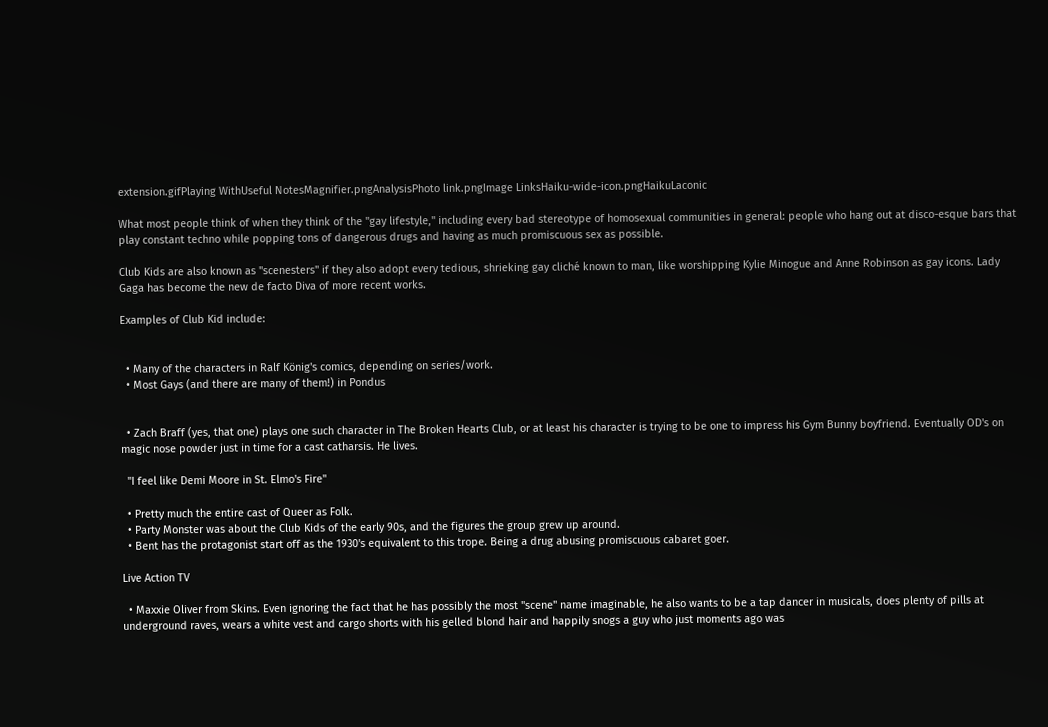extension.gifPlaying WithUseful NotesMagnifier.pngAnalysisPhoto link.pngImage LinksHaiku-wide-icon.pngHaikuLaconic

What most people think of when they think of the "gay lifestyle," including every bad stereotype of homosexual communities in general: people who hang out at disco-esque bars that play constant techno while popping tons of dangerous drugs and having as much promiscuous sex as possible.

Club Kids are also known as "scenesters" if they also adopt every tedious, shrieking gay cliché known to man, like worshipping Kylie Minogue and Anne Robinson as gay icons. Lady Gaga has become the new de facto Diva of more recent works.

Examples of Club Kid include:


  • Many of the characters in Ralf König's comics, depending on series/work.
  • Most Gays (and there are many of them!) in Pondus


  • Zach Braff (yes, that one) plays one such character in The Broken Hearts Club, or at least his character is trying to be one to impress his Gym Bunny boyfriend. Eventually OD's on magic nose powder just in time for a cast catharsis. He lives.

  "I feel like Demi Moore in St. Elmo's Fire"

  • Pretty much the entire cast of Queer as Folk.
  • Party Monster was about the Club Kids of the early 90s, and the figures the group grew up around.
  • Bent has the protagonist start off as the 1930's equivalent to this trope. Being a drug abusing promiscuous cabaret goer.

Live Action TV

  • Maxxie Oliver from Skins. Even ignoring the fact that he has possibly the most "scene" name imaginable, he also wants to be a tap dancer in musicals, does plenty of pills at underground raves, wears a white vest and cargo shorts with his gelled blond hair and happily snogs a guy who just moments ago was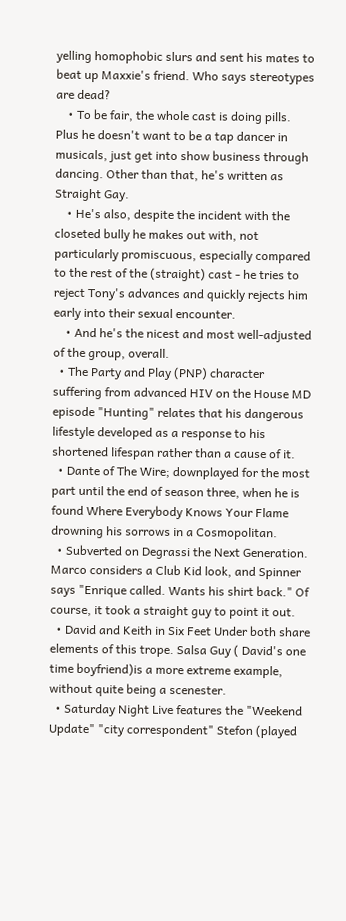yelling homophobic slurs and sent his mates to beat up Maxxie's friend. Who says stereotypes are dead?
    • To be fair, the whole cast is doing pills. Plus he doesn't want to be a tap dancer in musicals, just get into show business through dancing. Other than that, he's written as Straight Gay.
    • He's also, despite the incident with the closeted bully he makes out with, not particularly promiscuous, especially compared to the rest of the (straight) cast - he tries to reject Tony's advances and quickly rejects him early into their sexual encounter.
    • And he's the nicest and most well-adjusted of the group, overall.
  • The Party and Play (PNP) character suffering from advanced HIV on the House MD episode "Hunting" relates that his dangerous lifestyle developed as a response to his shortened lifespan rather than a cause of it.
  • Dante of The Wire; downplayed for the most part until the end of season three, when he is found Where Everybody Knows Your Flame drowning his sorrows in a Cosmopolitan.
  • Subverted on Degrassi the Next Generation. Marco considers a Club Kid look, and Spinner says "Enrique called. Wants his shirt back." Of course, it took a straight guy to point it out.
  • David and Keith in Six Feet Under both share elements of this trope. Salsa Guy ( David's one time boyfriend)is a more extreme example, without quite being a scenester.
  • Saturday Night Live features the "Weekend Update" "city correspondent" Stefon (played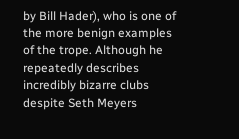by Bill Hader), who is one of the more benign examples of the trope. Although he repeatedly describes incredibly bizarre clubs despite Seth Meyers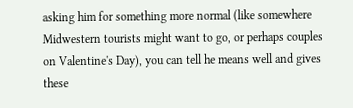asking him for something more normal (like somewhere Midwestern tourists might want to go, or perhaps couples on Valentine's Day), you can tell he means well and gives these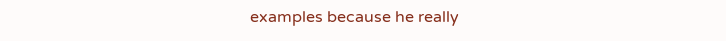examples because he really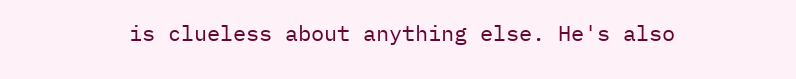is clueless about anything else. He's also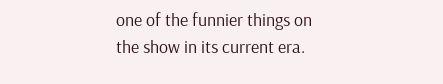one of the funnier things on the show in its current era.